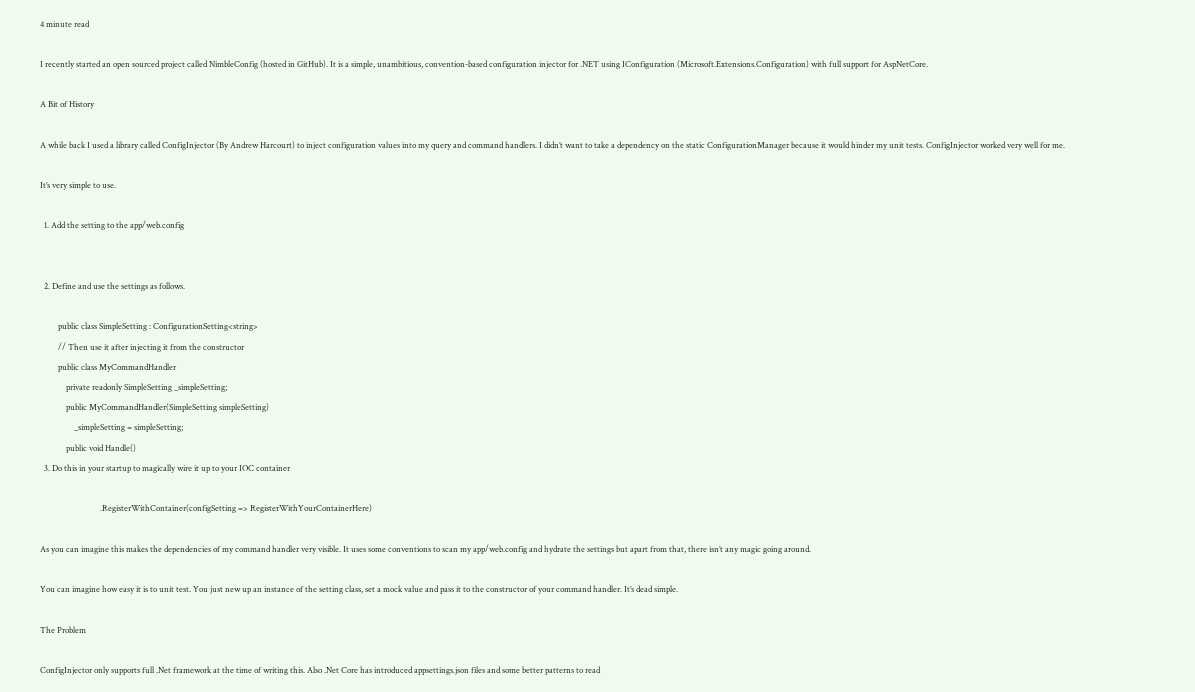4 minute read

I recently started an open sourced project called NimbleConfig (hosted in GitHub). It is a simple, unambitious, convention-based configuration injector for .NET using IConfiguration (Microsoft.Extensions.Configuration) with full support for AspNetCore.

A Bit of History

A while back I used a library called ConfigInjector (By Andrew Harcourt) to inject configuration values into my query and command handlers. I didn’t want to take a dependency on the static ConfigurationManager because it would hinder my unit tests. ConfigInjector worked very well for me.

It’s very simple to use.

  1. Add the setting to the app/web.config


  2. Define and use the settings as follows.

         public class SimpleSetting : ConfigurationSetting<string>
         // Then use it after injecting it from the constructor
         public class MyCommandHandler
             private readonly SimpleSetting _simpleSetting;
             public MyCommandHandler(SimpleSetting simpleSetting)
                 _simpleSetting = simpleSetting;
             public void Handle()
  3. Do this in your startup to magically wire it up to your IOC container

                              .RegisterWithContainer(configSetting => RegisterWithYourContainerHere)

As you can imagine this makes the dependencies of my command handler very visible. It uses some conventions to scan my app/web.config and hydrate the settings but apart from that, there isn’t any magic going around.

You can imagine how easy it is to unit test. You just new up an instance of the setting class, set a mock value and pass it to the constructor of your command handler. It’s dead simple.

The Problem

ConfigInjector only supports full .Net framework at the time of writing this. Also .Net Core has introduced appsettings.json files and some better patterns to read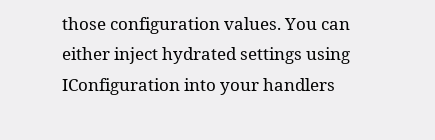those configuration values. You can either inject hydrated settings using IConfiguration into your handlers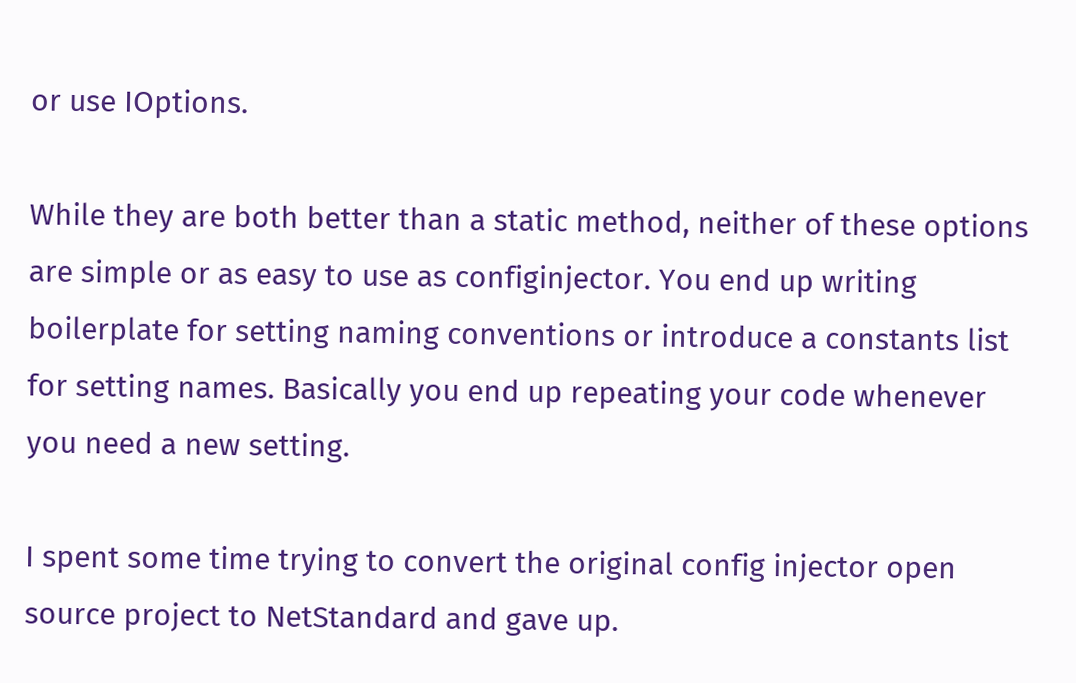or use IOptions.

While they are both better than a static method, neither of these options are simple or as easy to use as configinjector. You end up writing boilerplate for setting naming conventions or introduce a constants list for setting names. Basically you end up repeating your code whenever you need a new setting.

I spent some time trying to convert the original config injector open source project to NetStandard and gave up.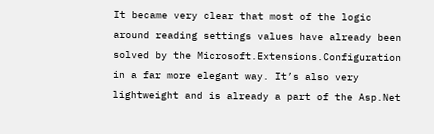It became very clear that most of the logic around reading settings values have already been solved by the Microsoft.Extensions.Configuration in a far more elegant way. It’s also very lightweight and is already a part of the Asp.Net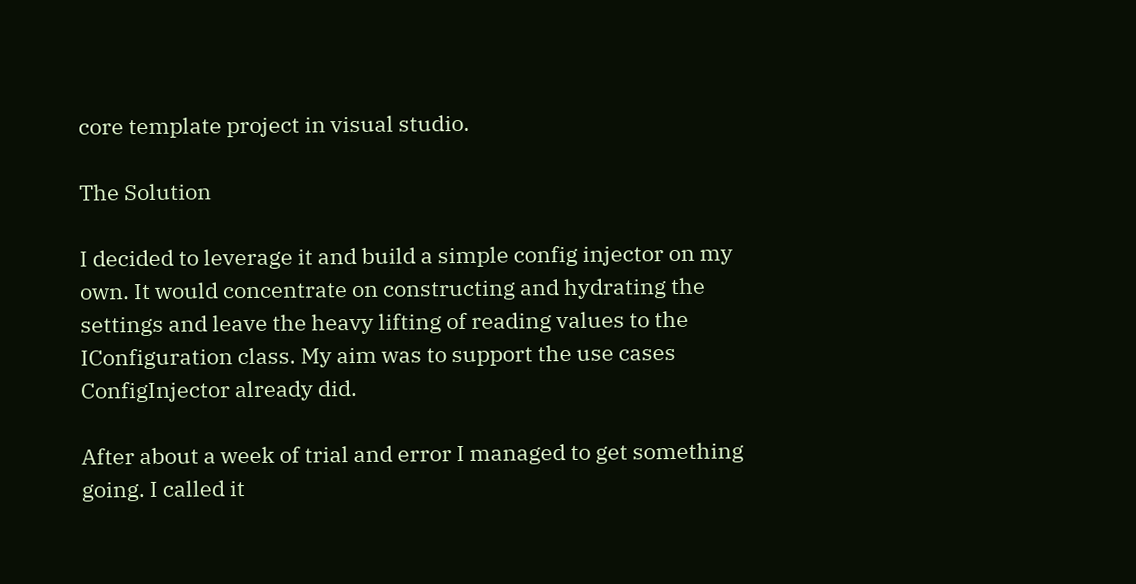core template project in visual studio.

The Solution

I decided to leverage it and build a simple config injector on my own. It would concentrate on constructing and hydrating the settings and leave the heavy lifting of reading values to the IConfiguration class. My aim was to support the use cases ConfigInjector already did.

After about a week of trial and error I managed to get something going. I called it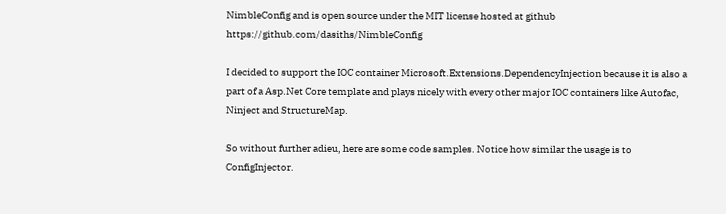NimbleConfig and is open source under the MIT license hosted at github https://github.com/dasiths/NimbleConfig

I decided to support the IOC container Microsoft.Extensions.DependencyInjection because it is also a part of a Asp.Net Core template and plays nicely with every other major IOC containers like Autofac, Ninject and StructureMap.

So without further adieu, here are some code samples. Notice how similar the usage is to ConfigInjector.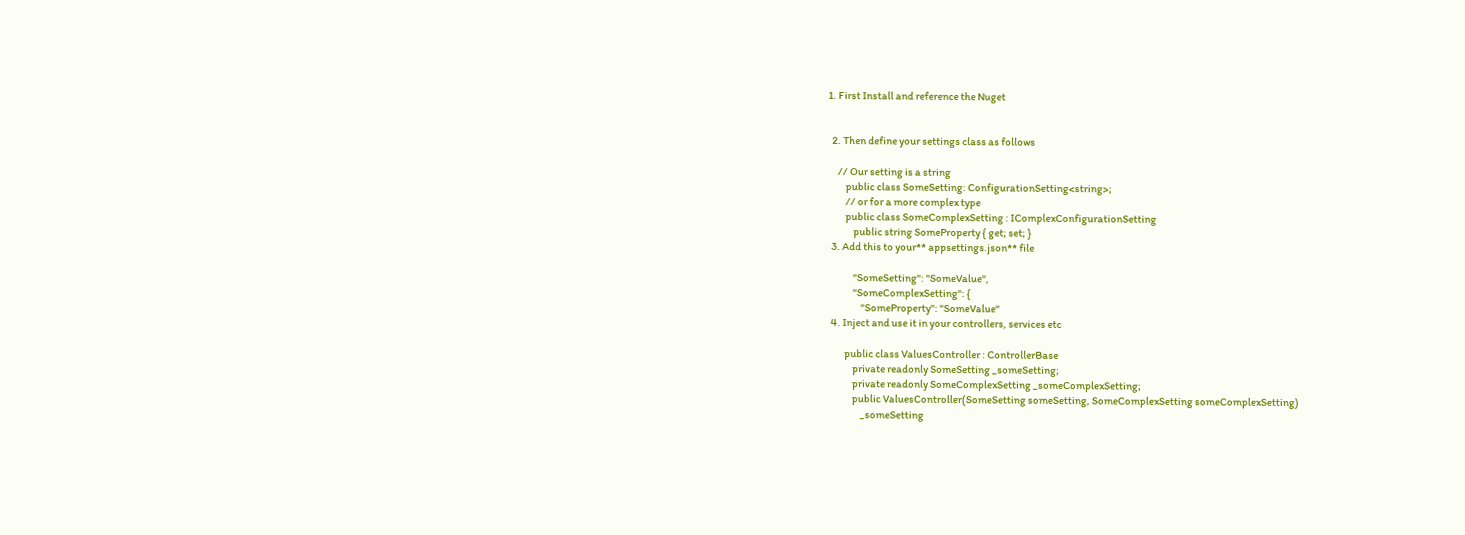1. First Install and reference the Nuget


  2. Then define your settings class as follows

     // Our setting is a string
         public class SomeSetting: ConfigurationSetting<string>;
         // or for a more complex type
         public class SomeComplexSetting : IComplexConfigurationSetting
             public string SomeProperty { get; set; }
  3. Add this to your** appsettings.json** file

             "SomeSetting": "SomeValue",
             "SomeComplexSetting": {
                 "SomeProperty": "SomeValue"
  4. Inject and use it in your controllers, services etc

         public class ValuesController : ControllerBase
             private readonly SomeSetting _someSetting;
             private readonly SomeComplexSetting _someComplexSetting;
             public ValuesController(SomeSetting someSetting, SomeComplexSetting someComplexSetting)
                 _someSetting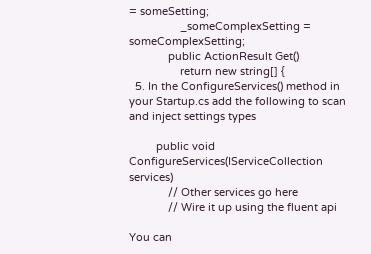= someSetting;
                 _someComplexSetting = someComplexSetting;
             public ActionResult Get()
                 return new string[] {
  5. In the ConfigureServices() method in your Startup.cs add the following to scan and inject settings types

         public void ConfigureServices(IServiceCollection services)
             // Other services go here
             // Wire it up using the fluent api

You can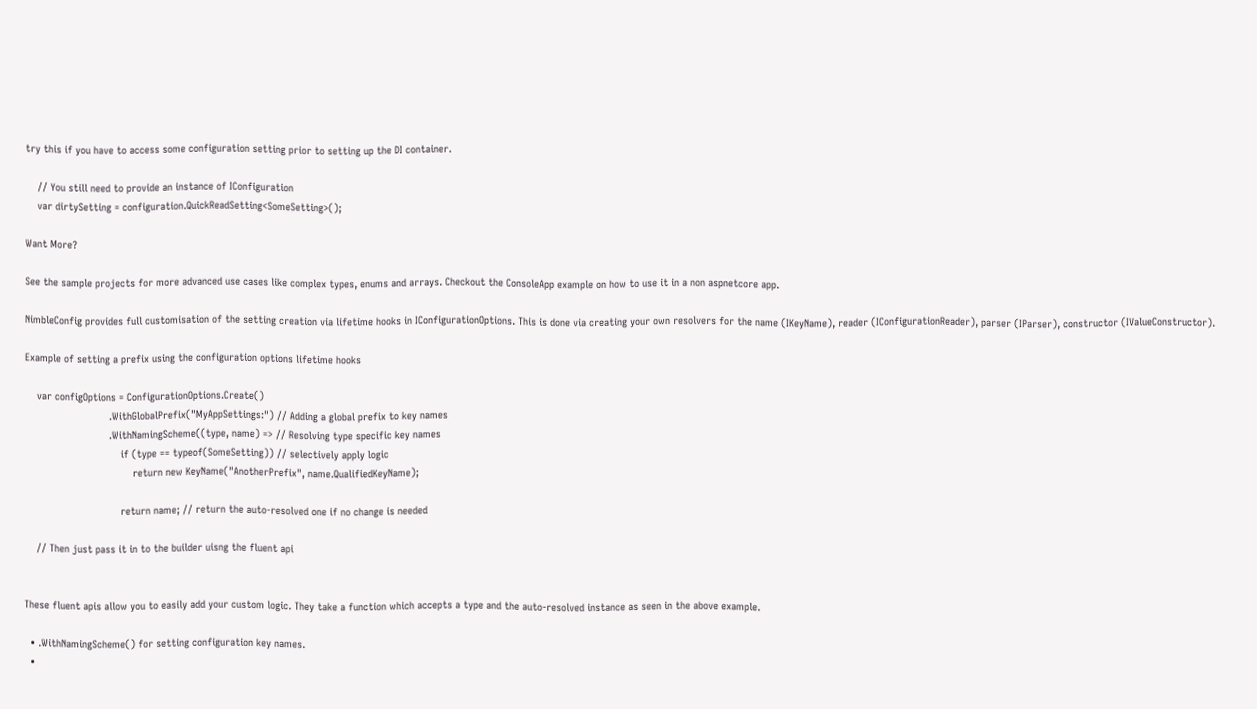try this if you have to access some configuration setting prior to setting up the DI container.

    // You still need to provide an instance of IConfiguration
    var dirtySetting = configuration.QuickReadSetting<SomeSetting>();

Want More?

See the sample projects for more advanced use cases like complex types, enums and arrays. Checkout the ConsoleApp example on how to use it in a non aspnetcore app.

NimbleConfig provides full customisation of the setting creation via lifetime hooks in IConfigurationOptions. This is done via creating your own resolvers for the name (IKeyName), reader (IConfigurationReader), parser (IParser), constructor (IValueConstructor).

Example of setting a prefix using the configuration options lifetime hooks

    var configOptions = ConfigurationOptions.Create()
                            .WithGlobalPrefix("MyAppSettings:") // Adding a global prefix to key names
                            .WithNamingScheme((type, name) => // Resolving type specific key names
                                if (type == typeof(SomeSetting)) // selectively apply logic
                                    return new KeyName("AnotherPrefix", name.QualifiedKeyName);

                                return name; // return the auto-resolved one if no change is needed

    // Then just pass it in to the builder uisng the fluent api


These fluent apis allow you to easily add your custom logic. They take a function which accepts a type and the auto-resolved instance as seen in the above example.

  • .WithNamingScheme() for setting configuration key names.
  •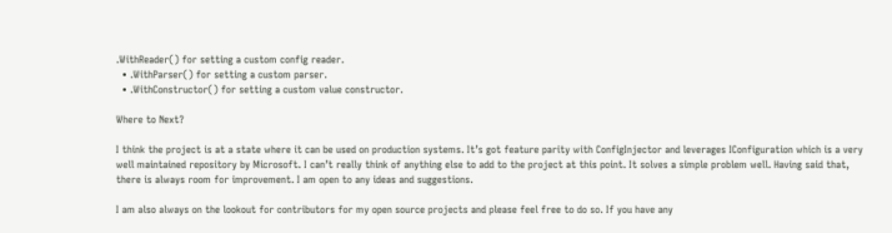.WithReader() for setting a custom config reader.
  • .WithParser() for setting a custom parser.
  • .WithConstructor() for setting a custom value constructor.

Where to Next?

I think the project is at a state where it can be used on production systems. It’s got feature parity with ConfigInjector and leverages IConfiguration which is a very well maintained repository by Microsoft. I can’t really think of anything else to add to the project at this point. It solves a simple problem well. Having said that, there is always room for improvement. I am open to any ideas and suggestions.

I am also always on the lookout for contributors for my open source projects and please feel free to do so. If you have any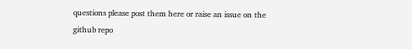questions please post them here or raise an issue on the github repo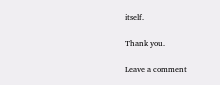itself.

Thank you.

Leave a comment